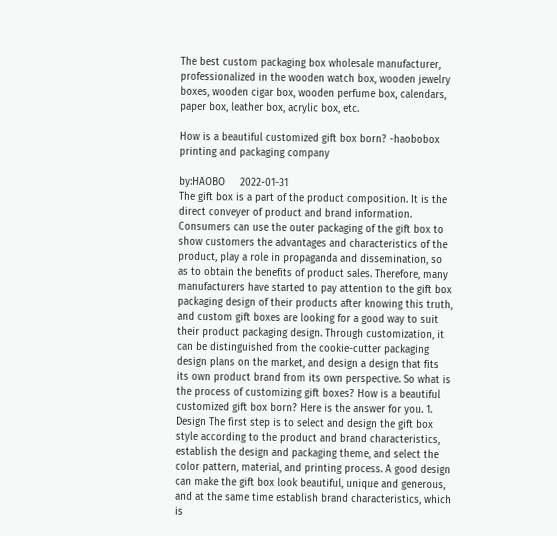The best custom packaging box wholesale manufacturer, professionalized in the wooden watch box, wooden jewelry boxes, wooden cigar box, wooden perfume box, calendars, paper box, leather box, acrylic box, etc.

How is a beautiful customized gift box born? -haobobox printing and packaging company

by:HAOBO     2022-01-31
The gift box is a part of the product composition. It is the direct conveyer of product and brand information. Consumers can use the outer packaging of the gift box to show customers the advantages and characteristics of the product, play a role in propaganda and dissemination, so as to obtain the benefits of product sales. Therefore, many manufacturers have started to pay attention to the gift box packaging design of their products after knowing this truth, and custom gift boxes are looking for a good way to suit their product packaging design. Through customization, it can be distinguished from the cookie-cutter packaging design plans on the market, and design a design that fits its own product brand from its own perspective. So what is the process of customizing gift boxes? How is a beautiful customized gift box born? Here is the answer for you. 1. Design The first step is to select and design the gift box style according to the product and brand characteristics, establish the design and packaging theme, and select the color pattern, material, and printing process. A good design can make the gift box look beautiful, unique and generous, and at the same time establish brand characteristics, which is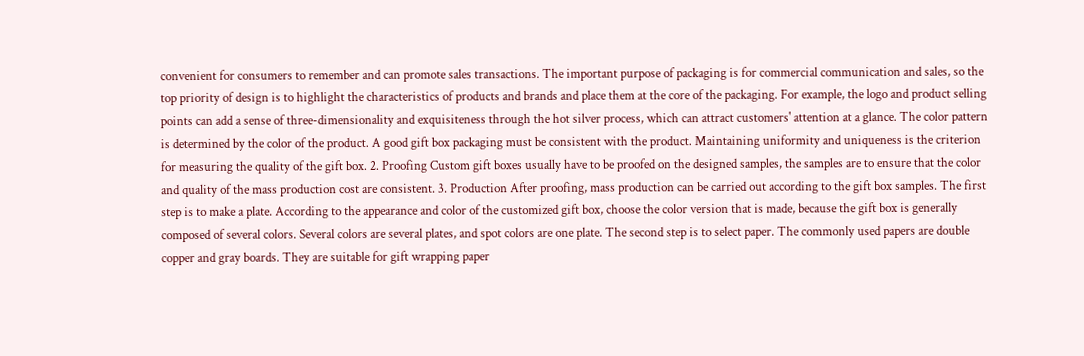convenient for consumers to remember and can promote sales transactions. The important purpose of packaging is for commercial communication and sales, so the top priority of design is to highlight the characteristics of products and brands and place them at the core of the packaging. For example, the logo and product selling points can add a sense of three-dimensionality and exquisiteness through the hot silver process, which can attract customers' attention at a glance. The color pattern is determined by the color of the product. A good gift box packaging must be consistent with the product. Maintaining uniformity and uniqueness is the criterion for measuring the quality of the gift box. 2. Proofing Custom gift boxes usually have to be proofed on the designed samples, the samples are to ensure that the color and quality of the mass production cost are consistent. 3. Production After proofing, mass production can be carried out according to the gift box samples. The first step is to make a plate. According to the appearance and color of the customized gift box, choose the color version that is made, because the gift box is generally composed of several colors. Several colors are several plates, and spot colors are one plate. The second step is to select paper. The commonly used papers are double copper and gray boards. They are suitable for gift wrapping paper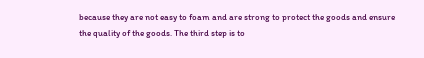because they are not easy to foam and are strong to protect the goods and ensure the quality of the goods. The third step is to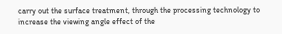carry out the surface treatment, through the processing technology to increase the viewing angle effect of the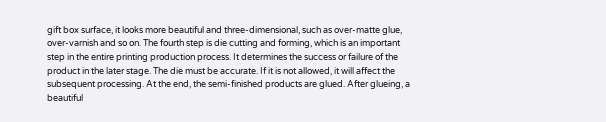gift box surface, it looks more beautiful and three-dimensional, such as over-matte glue, over-varnish and so on. The fourth step is die cutting and forming, which is an important step in the entire printing production process. It determines the success or failure of the product in the later stage. The die must be accurate. If it is not allowed, it will affect the subsequent processing. At the end, the semi-finished products are glued. After glueing, a beautiful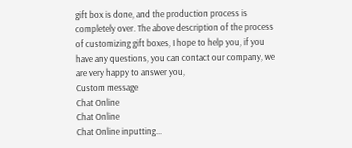gift box is done, and the production process is completely over. The above description of the process of customizing gift boxes, I hope to help you, if you have any questions, you can contact our company, we are very happy to answer you,
Custom message
Chat Online
Chat Online
Chat Online inputting...